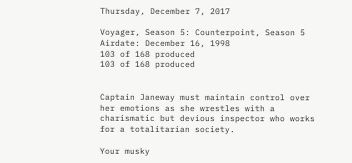Thursday, December 7, 2017

Voyager, Season 5: Counterpoint, Season 5
Airdate: December 16, 1998
103 of 168 produced
103 of 168 produced


Captain Janeway must maintain control over her emotions as she wrestles with a charismatic but devious inspector who works for a totalitarian society.

Your musky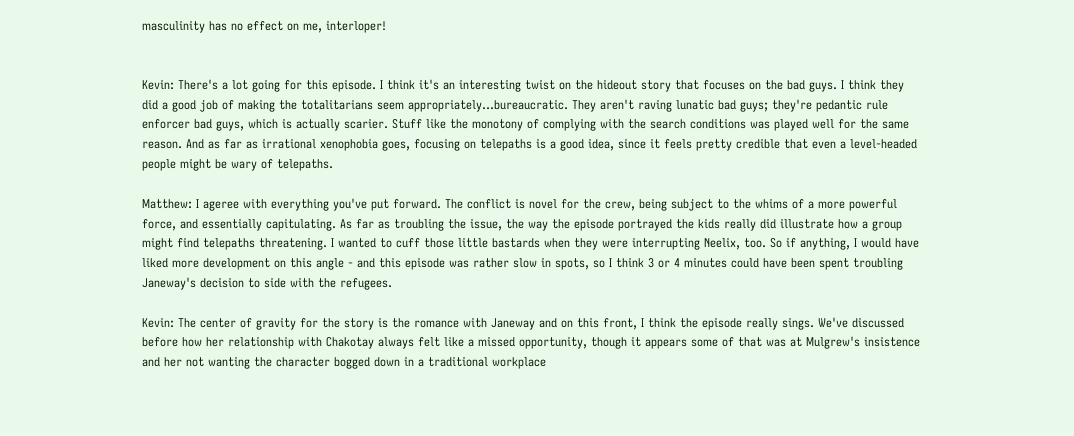masculinity has no effect on me, interloper!


Kevin: There's a lot going for this episode. I think it's an interesting twist on the hideout story that focuses on the bad guys. I think they did a good job of making the totalitarians seem appropriately...bureaucratic. They aren't raving lunatic bad guys; they're pedantic rule enforcer bad guys, which is actually scarier. Stuff like the monotony of complying with the search conditions was played well for the same reason. And as far as irrational xenophobia goes, focusing on telepaths is a good idea, since it feels pretty credible that even a level-headed people might be wary of telepaths.

Matthew: I ageree with everything you've put forward. The conflict is novel for the crew, being subject to the whims of a more powerful force, and essentially capitulating. As far as troubling the issue, the way the episode portrayed the kids really did illustrate how a group might find telepaths threatening. I wanted to cuff those little bastards when they were interrupting Neelix, too. So if anything, I would have liked more development on this angle - and this episode was rather slow in spots, so I think 3 or 4 minutes could have been spent troubling Janeway's decision to side with the refugees.

Kevin: The center of gravity for the story is the romance with Janeway and on this front, I think the episode really sings. We've discussed before how her relationship with Chakotay always felt like a missed opportunity, though it appears some of that was at Mulgrew's insistence and her not wanting the character bogged down in a traditional workplace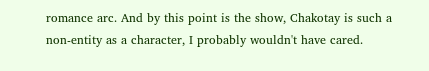romance arc. And by this point is the show, Chakotay is such a non-entity as a character, I probably wouldn't have cared.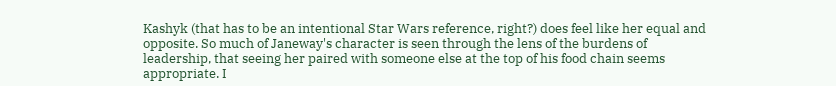Kashyk (that has to be an intentional Star Wars reference, right?) does feel like her equal and opposite. So much of Janeway's character is seen through the lens of the burdens of leadership, that seeing her paired with someone else at the top of his food chain seems appropriate. I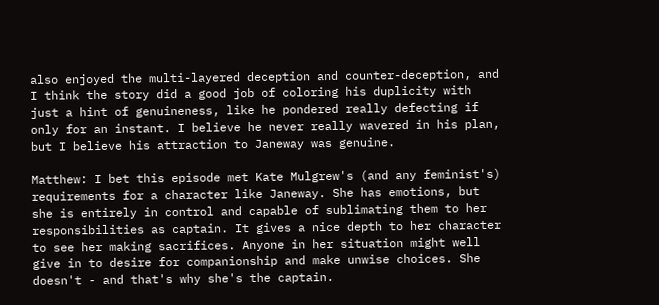also enjoyed the multi-layered deception and counter-deception, and I think the story did a good job of coloring his duplicity with just a hint of genuineness, like he pondered really defecting if only for an instant. I believe he never really wavered in his plan, but I believe his attraction to Janeway was genuine.

Matthew: I bet this episode met Kate Mulgrew's (and any feminist's) requirements for a character like Janeway. She has emotions, but she is entirely in control and capable of sublimating them to her responsibilities as captain. It gives a nice depth to her character to see her making sacrifices. Anyone in her situation might well give in to desire for companionship and make unwise choices. She doesn't - and that's why she's the captain.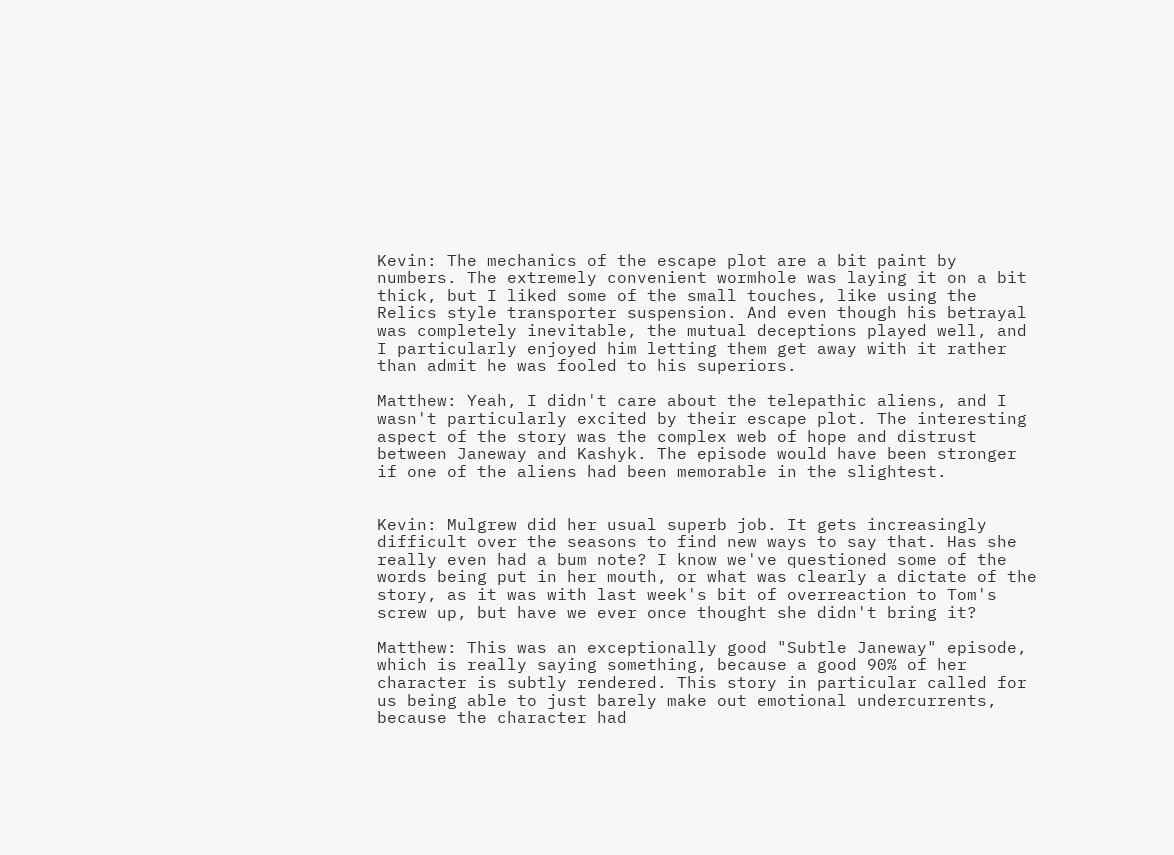Kevin: The mechanics of the escape plot are a bit paint by numbers. The extremely convenient wormhole was laying it on a bit thick, but I liked some of the small touches, like using the Relics style transporter suspension. And even though his betrayal was completely inevitable, the mutual deceptions played well, and I particularly enjoyed him letting them get away with it rather than admit he was fooled to his superiors.

Matthew: Yeah, I didn't care about the telepathic aliens, and I wasn't particularly excited by their escape plot. The interesting aspect of the story was the complex web of hope and distrust between Janeway and Kashyk. The episode would have been stronger if one of the aliens had been memorable in the slightest.


Kevin: Mulgrew did her usual superb job. It gets increasingly difficult over the seasons to find new ways to say that. Has she really even had a bum note? I know we've questioned some of the words being put in her mouth, or what was clearly a dictate of the story, as it was with last week's bit of overreaction to Tom's screw up, but have we ever once thought she didn't bring it?

Matthew: This was an exceptionally good "Subtle Janeway" episode, which is really saying something, because a good 90% of her character is subtly rendered. This story in particular called for us being able to just barely make out emotional undercurrents, because the character had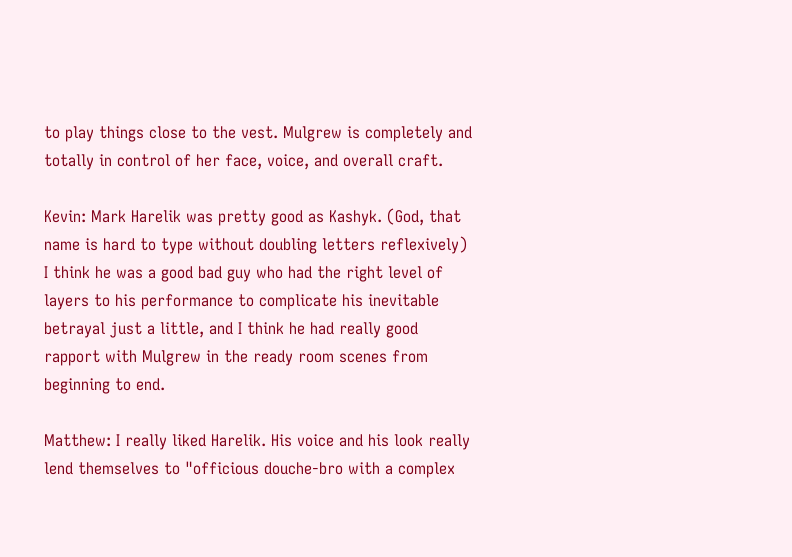to play things close to the vest. Mulgrew is completely and totally in control of her face, voice, and overall craft.

Kevin: Mark Harelik was pretty good as Kashyk. (God, that name is hard to type without doubling letters reflexively) I think he was a good bad guy who had the right level of layers to his performance to complicate his inevitable betrayal just a little, and I think he had really good rapport with Mulgrew in the ready room scenes from beginning to end.

Matthew: I really liked Harelik. His voice and his look really lend themselves to "officious douche-bro with a complex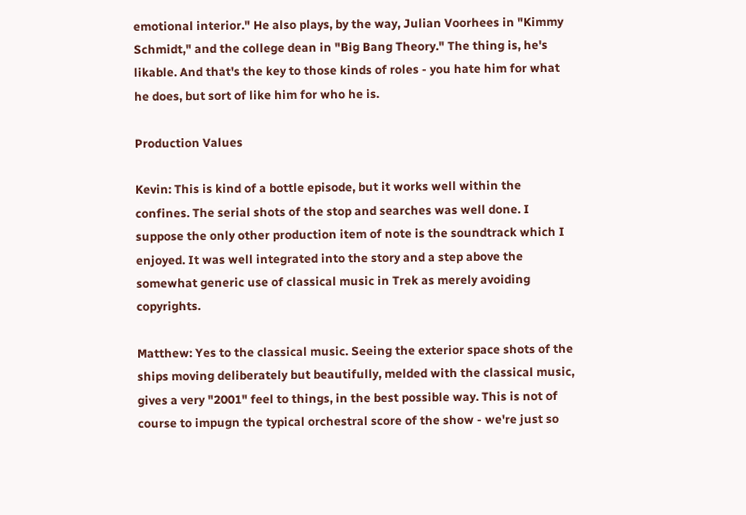emotional interior." He also plays, by the way, Julian Voorhees in "Kimmy Schmidt," and the college dean in "Big Bang Theory." The thing is, he's likable. And that's the key to those kinds of roles - you hate him for what he does, but sort of like him for who he is.

Production Values

Kevin: This is kind of a bottle episode, but it works well within the confines. The serial shots of the stop and searches was well done. I suppose the only other production item of note is the soundtrack which I enjoyed. It was well integrated into the story and a step above the somewhat generic use of classical music in Trek as merely avoiding copyrights.

Matthew: Yes to the classical music. Seeing the exterior space shots of the ships moving deliberately but beautifully, melded with the classical music, gives a very "2001" feel to things, in the best possible way. This is not of course to impugn the typical orchestral score of the show - we're just so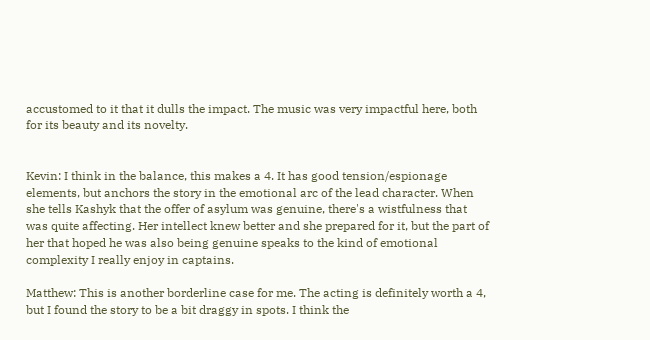accustomed to it that it dulls the impact. The music was very impactful here, both for its beauty and its novelty.


Kevin: I think in the balance, this makes a 4. It has good tension/espionage elements, but anchors the story in the emotional arc of the lead character. When she tells Kashyk that the offer of asylum was genuine, there's a wistfulness that was quite affecting. Her intellect knew better and she prepared for it, but the part of her that hoped he was also being genuine speaks to the kind of emotional complexity I really enjoy in captains.

Matthew: This is another borderline case for me. The acting is definitely worth a 4, but I found the story to be a bit draggy in spots. I think the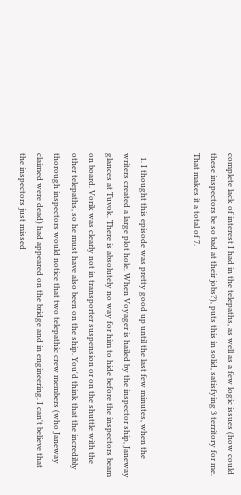complete lack of interest I had in the telepaths, as well as a few logic issues (how could these inspectors be so bad at their jobs?), puts this in solid, satisfying 3 territory for me. That makes it a total of 7.


  1. I thought this episode was pretty good up until the last few minutes, when the writers created a large plot hole. When Voyager is hailed by the inspector ship, Janeway glances at Tuvok. There is absolutely no way for him to hide before the inspectors beam on board. Vorik was clearly not in transporter suspension or on the shuttle with the other telepaths, so he must have also been on the ship. You'd think that the incredibly thorough inspectors would notice that two telepathic crew members (who Janeway claimed were dead) had appeared on the bridge and in engineering. I can't believe that the inspectors just missed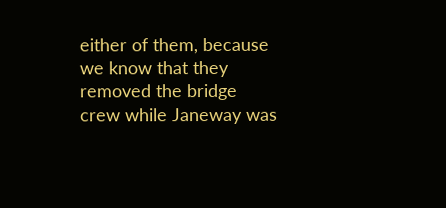either of them, because we know that they removed the bridge crew while Janeway was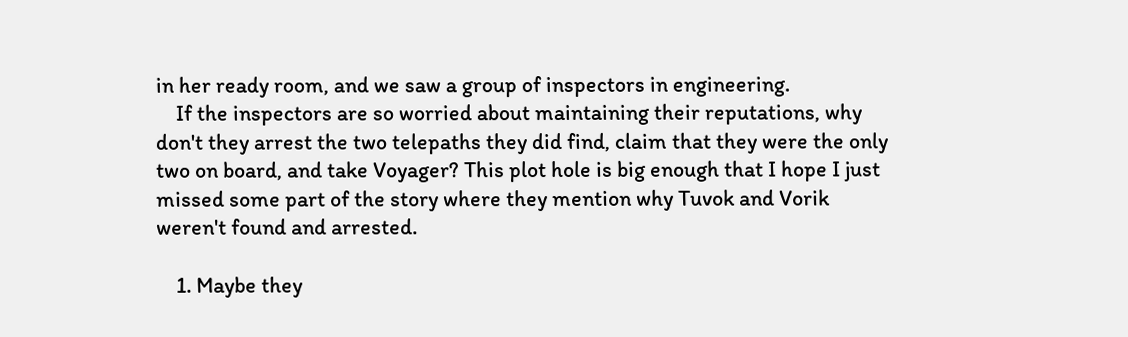in her ready room, and we saw a group of inspectors in engineering.
    If the inspectors are so worried about maintaining their reputations, why don't they arrest the two telepaths they did find, claim that they were the only two on board, and take Voyager? This plot hole is big enough that I hope I just missed some part of the story where they mention why Tuvok and Vorik weren't found and arrested.

    1. Maybe they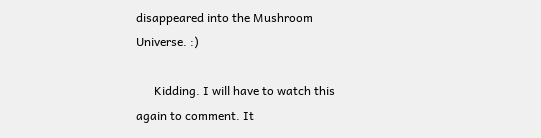disappeared into the Mushroom Universe. :)

      Kidding. I will have to watch this again to comment. It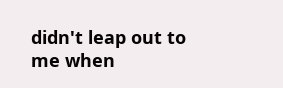didn't leap out to me when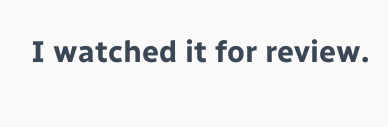I watched it for review.